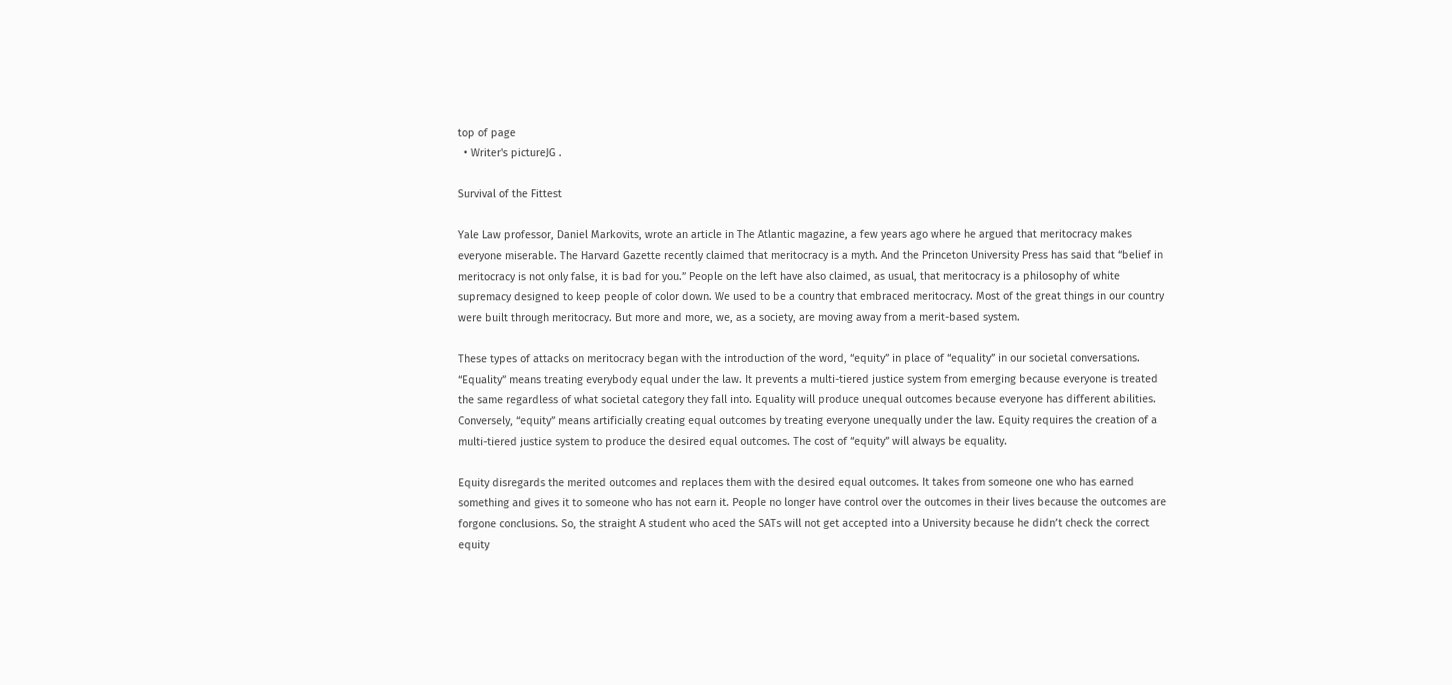top of page
  • Writer's pictureJG .

Survival of the Fittest

Yale Law professor, Daniel Markovits, wrote an article in The Atlantic magazine, a few years ago where he argued that meritocracy makes everyone miserable. The Harvard Gazette recently claimed that meritocracy is a myth. And the Princeton University Press has said that “belief in meritocracy is not only false, it is bad for you.” People on the left have also claimed, as usual, that meritocracy is a philosophy of white supremacy designed to keep people of color down. We used to be a country that embraced meritocracy. Most of the great things in our country were built through meritocracy. But more and more, we, as a society, are moving away from a merit-based system.

These types of attacks on meritocracy began with the introduction of the word, “equity” in place of “equality” in our societal conversations. “Equality” means treating everybody equal under the law. It prevents a multi-tiered justice system from emerging because everyone is treated the same regardless of what societal category they fall into. Equality will produce unequal outcomes because everyone has different abilities. Conversely, “equity” means artificially creating equal outcomes by treating everyone unequally under the law. Equity requires the creation of a multi-tiered justice system to produce the desired equal outcomes. The cost of “equity” will always be equality.

Equity disregards the merited outcomes and replaces them with the desired equal outcomes. It takes from someone one who has earned something and gives it to someone who has not earn it. People no longer have control over the outcomes in their lives because the outcomes are forgone conclusions. So, the straight A student who aced the SATs will not get accepted into a University because he didn’t check the correct equity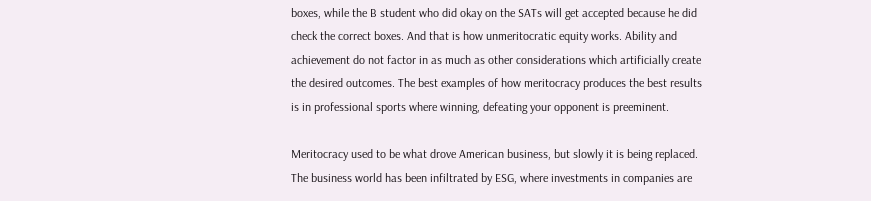boxes, while the B student who did okay on the SATs will get accepted because he did check the correct boxes. And that is how unmeritocratic equity works. Ability and achievement do not factor in as much as other considerations which artificially create the desired outcomes. The best examples of how meritocracy produces the best results is in professional sports where winning, defeating your opponent is preeminent.

Meritocracy used to be what drove American business, but slowly it is being replaced. The business world has been infiltrated by ESG, where investments in companies are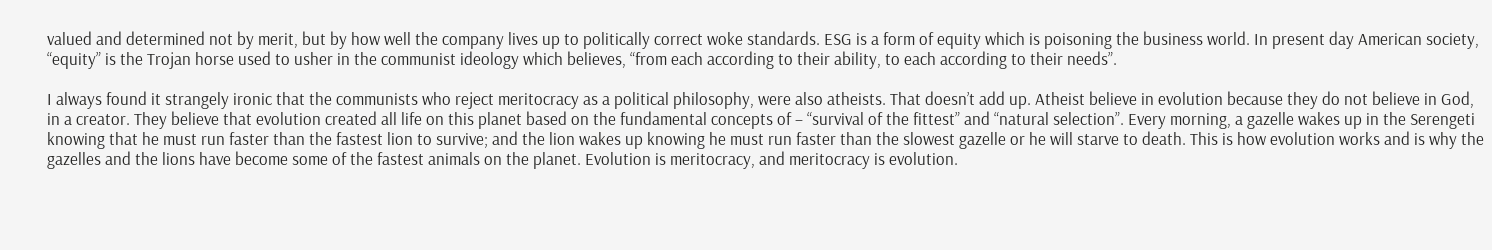valued and determined not by merit, but by how well the company lives up to politically correct woke standards. ESG is a form of equity which is poisoning the business world. In present day American society, “equity” is the Trojan horse used to usher in the communist ideology which believes, “from each according to their ability, to each according to their needs”.

I always found it strangely ironic that the communists who reject meritocracy as a political philosophy, were also atheists. That doesn’t add up. Atheist believe in evolution because they do not believe in God, in a creator. They believe that evolution created all life on this planet based on the fundamental concepts of – “survival of the fittest” and “natural selection”. Every morning, a gazelle wakes up in the Serengeti knowing that he must run faster than the fastest lion to survive; and the lion wakes up knowing he must run faster than the slowest gazelle or he will starve to death. This is how evolution works and is why the gazelles and the lions have become some of the fastest animals on the planet. Evolution is meritocracy, and meritocracy is evolution.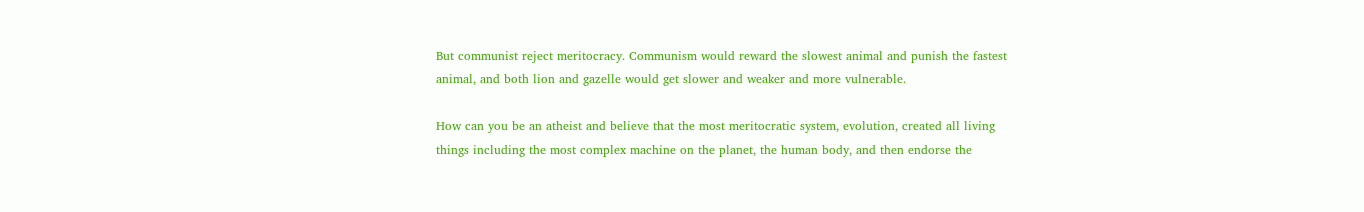But communist reject meritocracy. Communism would reward the slowest animal and punish the fastest animal, and both lion and gazelle would get slower and weaker and more vulnerable.

How can you be an atheist and believe that the most meritocratic system, evolution, created all living things including the most complex machine on the planet, the human body, and then endorse the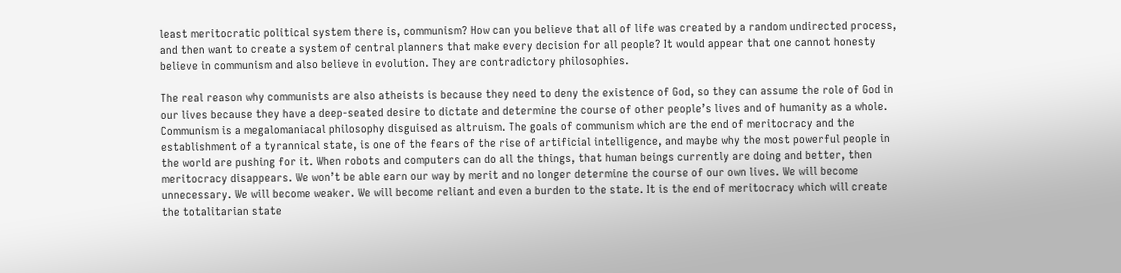least meritocratic political system there is, communism? How can you believe that all of life was created by a random undirected process, and then want to create a system of central planners that make every decision for all people? It would appear that one cannot honesty believe in communism and also believe in evolution. They are contradictory philosophies.

The real reason why communists are also atheists is because they need to deny the existence of God, so they can assume the role of God in our lives because they have a deep-seated desire to dictate and determine the course of other people’s lives and of humanity as a whole. Communism is a megalomaniacal philosophy disguised as altruism. The goals of communism which are the end of meritocracy and the establishment of a tyrannical state, is one of the fears of the rise of artificial intelligence, and maybe why the most powerful people in the world are pushing for it. When robots and computers can do all the things, that human beings currently are doing and better, then meritocracy disappears. We won’t be able earn our way by merit and no longer determine the course of our own lives. We will become unnecessary. We will become weaker. We will become reliant and even a burden to the state. It is the end of meritocracy which will create the totalitarian state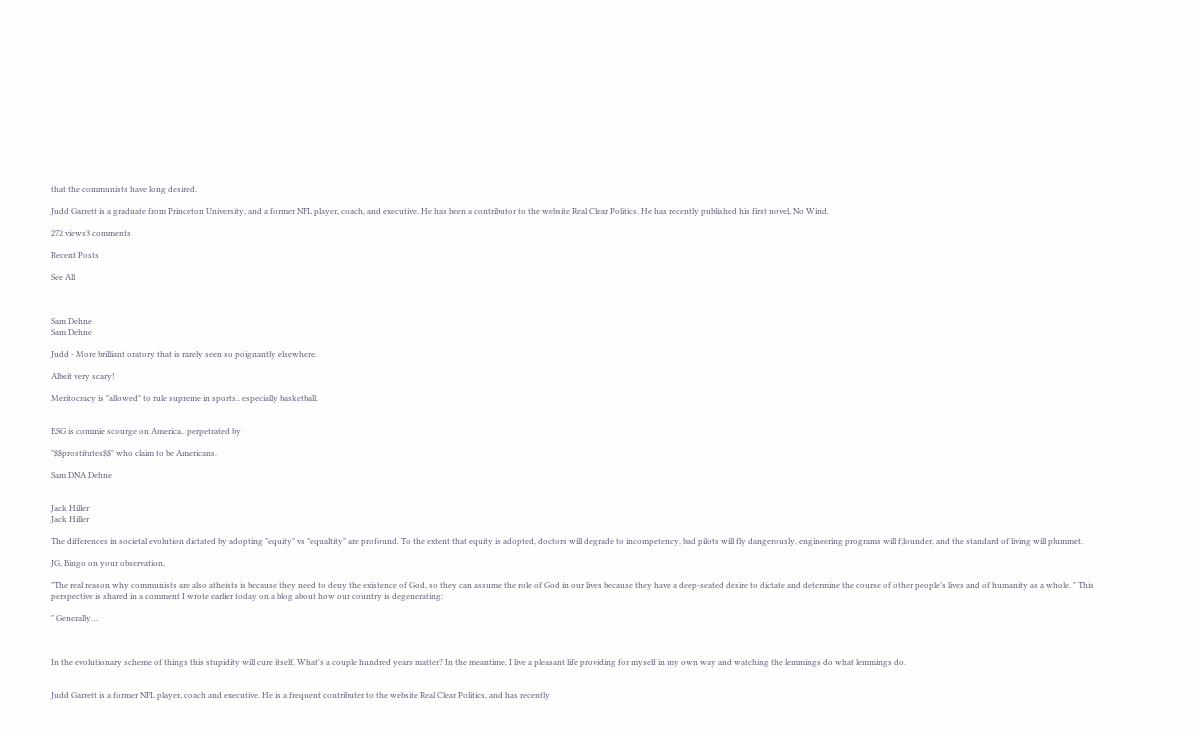that the communists have long desired.

Judd Garrett is a graduate from Princeton University, and a former NFL player, coach, and executive. He has been a contributor to the website Real Clear Politics. He has recently published his first novel, No Wind.

272 views3 comments

Recent Posts

See All



Sam Dehne
Sam Dehne

Judd - More brilliant oratory that is rarely seen so poignantly elsewhere.

Albeit very scary!

Meritocracy is "allowed" to rule supreme in sports.. especially basketball.


ESG is commie scourge on America.. perpetrated by

"$$prostitutes$$" who claim to be Americans.

Sam DNA Dehne


Jack Hiller
Jack Hiller

The differences in societal evolution dictated by adopting "equity" vs "equaltity" are profound. To the extent that equity is adopted, doctors will degrade to incompetency, bad pilots will fly dangerously, engineering programs will f;lounder, and the standard of living will plummet.

JG, Bingo on your observation,

"The real reason why communists are also atheists is because they need to deny the existence of God, so they can assume the role of God in our lives because they have a deep-seated desire to dictate and determine the course of other people’s lives and of humanity as a whole. " This perspective is shared in a comment I wrote earlier today on a blog about how our country is degenerating:

" Generally…



In the evolutionary scheme of things this stupidity will cure itself. What's a couple hundred years matter? In the meantime, I live a pleasant life providing for myself in my own way and watching the lemmings do what lemmings do.


Judd Garrett is a former NFL player, coach and executive. He is a frequent contributer to the website Real Clear Politics, and has recently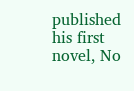published his first novel, No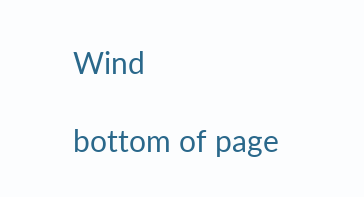Wind

bottom of page